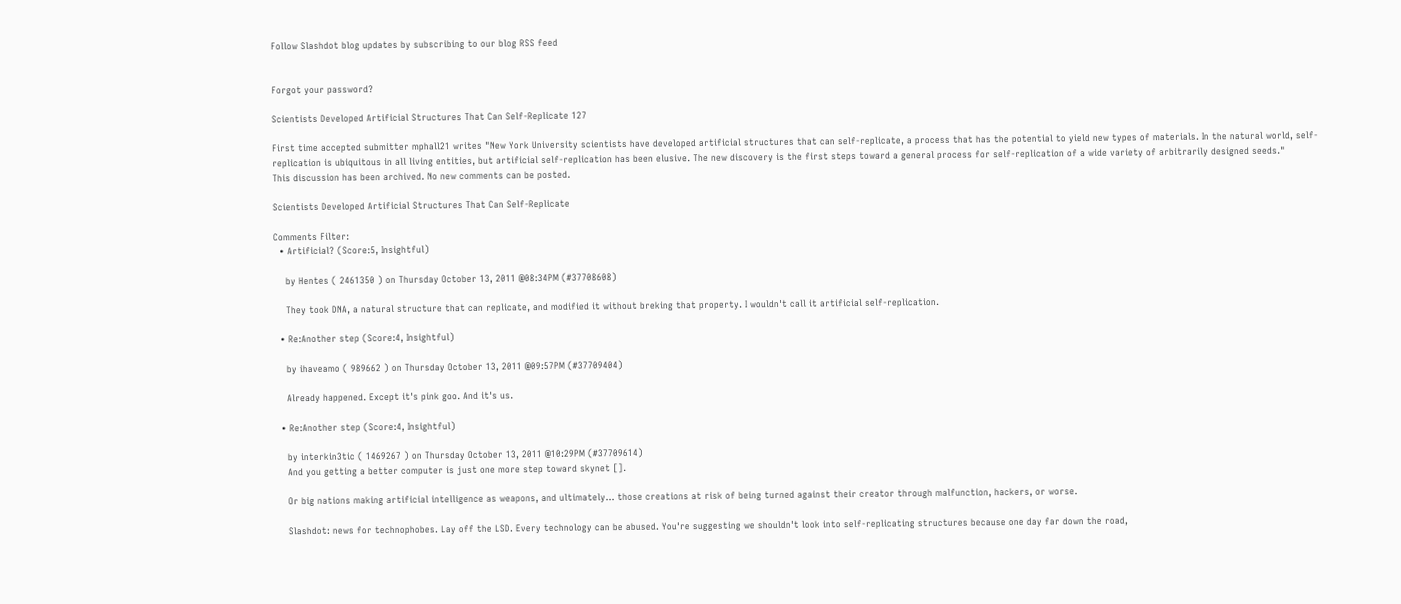Follow Slashdot blog updates by subscribing to our blog RSS feed


Forgot your password?

Scientists Developed Artificial Structures That Can Self-Replicate 127

First time accepted submitter mphall21 writes "New York University scientists have developed artificial structures that can self-replicate, a process that has the potential to yield new types of materials. In the natural world, self-replication is ubiquitous in all living entities, but artificial self-replication has been elusive. The new discovery is the first steps toward a general process for self-replication of a wide variety of arbitrarily designed seeds."
This discussion has been archived. No new comments can be posted.

Scientists Developed Artificial Structures That Can Self-Replicate

Comments Filter:
  • Artificial? (Score:5, Insightful)

    by Hentes ( 2461350 ) on Thursday October 13, 2011 @08:34PM (#37708608)

    They took DNA, a natural structure that can replicate, and modified it without breking that property. I wouldn't call it artificial self-replication.

  • Re:Another step (Score:4, Insightful)

    by ihaveamo ( 989662 ) on Thursday October 13, 2011 @09:57PM (#37709404)

    Already happened. Except it's pink goo. And it's us.

  • Re:Another step (Score:4, Insightful)

    by interkin3tic ( 1469267 ) on Thursday October 13, 2011 @10:29PM (#37709614)
    And you getting a better computer is just one more step toward skynet [].

    Or big nations making artificial intelligence as weapons, and ultimately... those creations at risk of being turned against their creator through malfunction, hackers, or worse.

    Slashdot: news for technophobes. Lay off the LSD. Every technology can be abused. You're suggesting we shouldn't look into self-replicating structures because one day far down the road,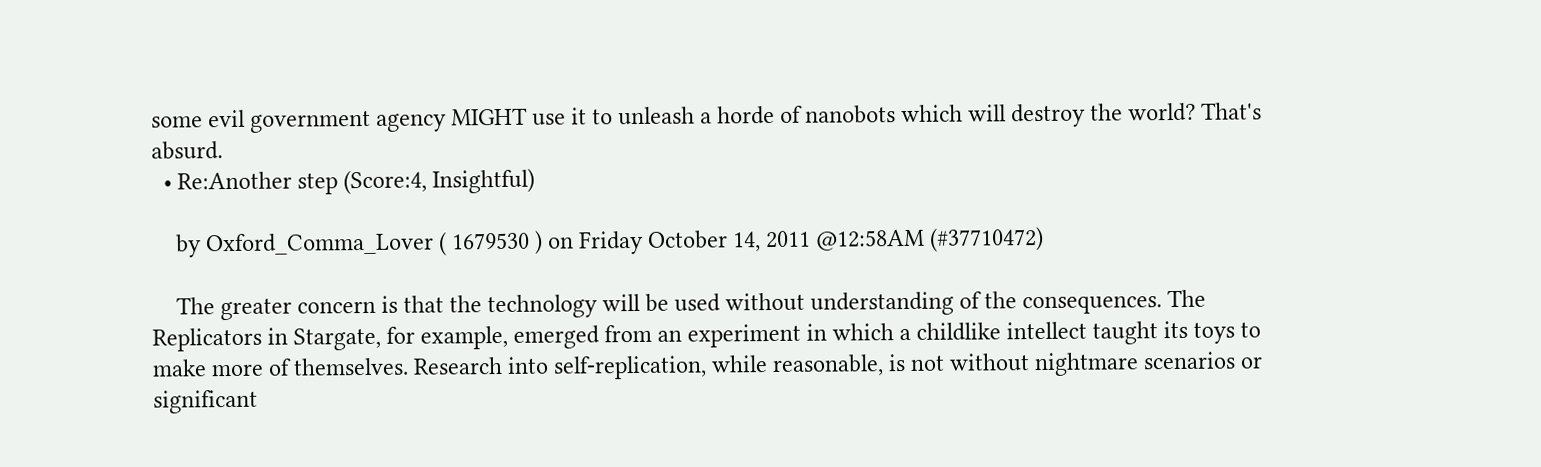some evil government agency MIGHT use it to unleash a horde of nanobots which will destroy the world? That's absurd.
  • Re:Another step (Score:4, Insightful)

    by Oxford_Comma_Lover ( 1679530 ) on Friday October 14, 2011 @12:58AM (#37710472)

    The greater concern is that the technology will be used without understanding of the consequences. The Replicators in Stargate, for example, emerged from an experiment in which a childlike intellect taught its toys to make more of themselves. Research into self-replication, while reasonable, is not without nightmare scenarios or significant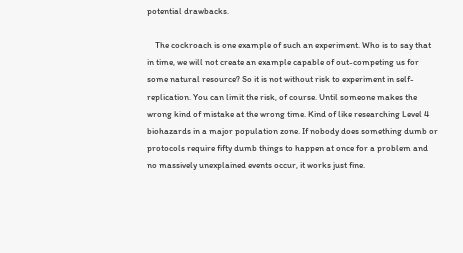potential drawbacks.

    The cockroach is one example of such an experiment. Who is to say that in time, we will not create an example capable of out-competing us for some natural resource? So it is not without risk to experiment in self-replication. You can limit the risk, of course. Until someone makes the wrong kind of mistake at the wrong time. Kind of like researching Level 4 biohazards in a major population zone. If nobody does something dumb or protocols require fifty dumb things to happen at once for a problem and no massively unexplained events occur, it works just fine.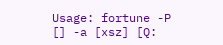Usage: fortune -P [] -a [xsz] [Q: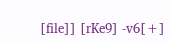[file]] [rKe9] -v6[+]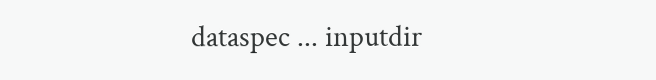dataspec ... inputdir